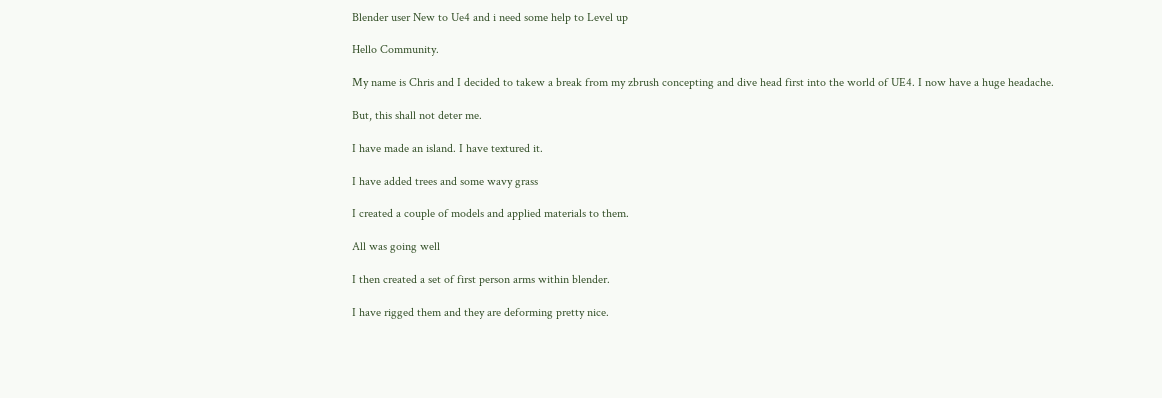Blender user New to Ue4 and i need some help to Level up

Hello Community.

My name is Chris and I decided to takew a break from my zbrush concepting and dive head first into the world of UE4. I now have a huge headache.

But, this shall not deter me.

I have made an island. I have textured it.

I have added trees and some wavy grass

I created a couple of models and applied materials to them.

All was going well

I then created a set of first person arms within blender.

I have rigged them and they are deforming pretty nice.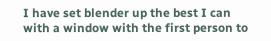I have set blender up the best I can with a window with the first person to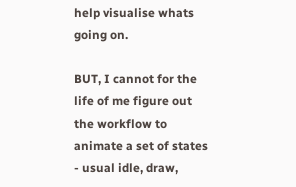help visualise whats going on.

BUT, I cannot for the life of me figure out the workflow to animate a set of states - usual idle, draw,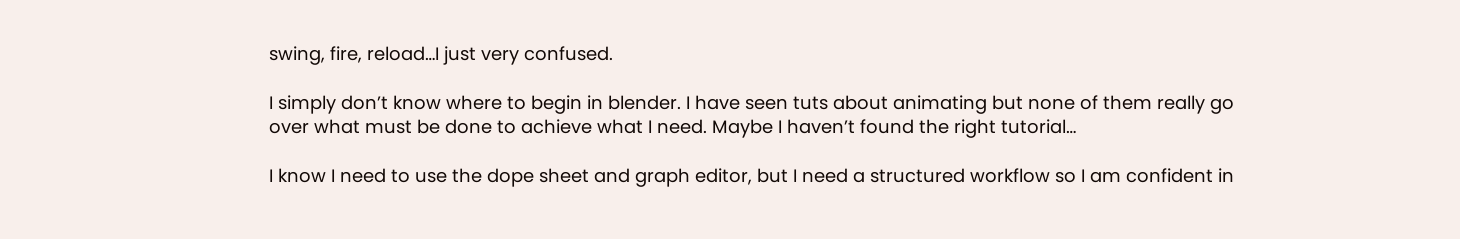swing, fire, reload…I just very confused.

I simply don’t know where to begin in blender. I have seen tuts about animating but none of them really go over what must be done to achieve what I need. Maybe I haven’t found the right tutorial…

I know I need to use the dope sheet and graph editor, but I need a structured workflow so I am confident in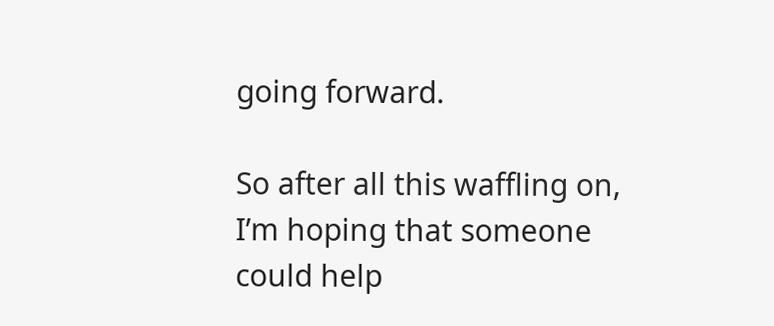going forward.

So after all this waffling on, I’m hoping that someone could help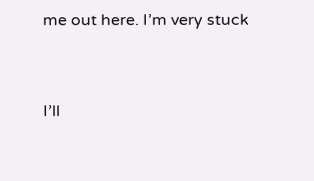me out here. I’m very stuck


I’ll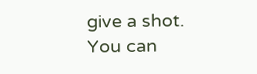give a shot. You can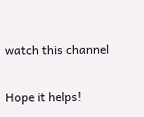watch this channel

Hope it helps!